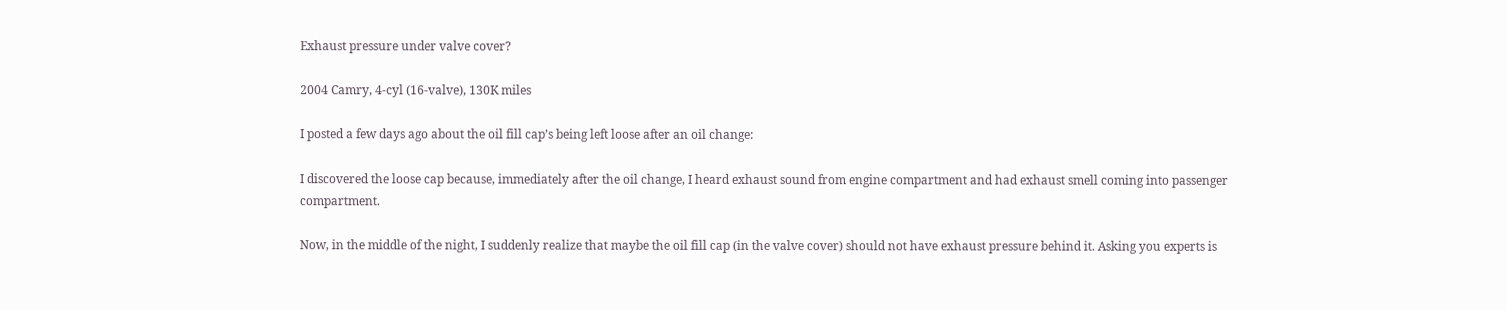Exhaust pressure under valve cover?

2004 Camry, 4-cyl (16-valve), 130K miles

I posted a few days ago about the oil fill cap’s being left loose after an oil change:

I discovered the loose cap because, immediately after the oil change, I heard exhaust sound from engine compartment and had exhaust smell coming into passenger compartment.

Now, in the middle of the night, I suddenly realize that maybe the oil fill cap (in the valve cover) should not have exhaust pressure behind it. Asking you experts is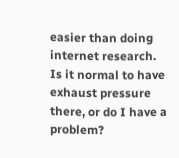easier than doing internet research. Is it normal to have exhaust pressure there, or do I have a problem?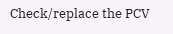Check/replace the PCV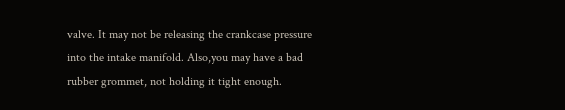valve. It may not be releasing the crankcase pressure into the intake manifold. Also,you may have a bad rubber grommet, not holding it tight enough.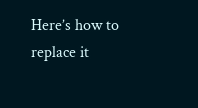Here’s how to replace it